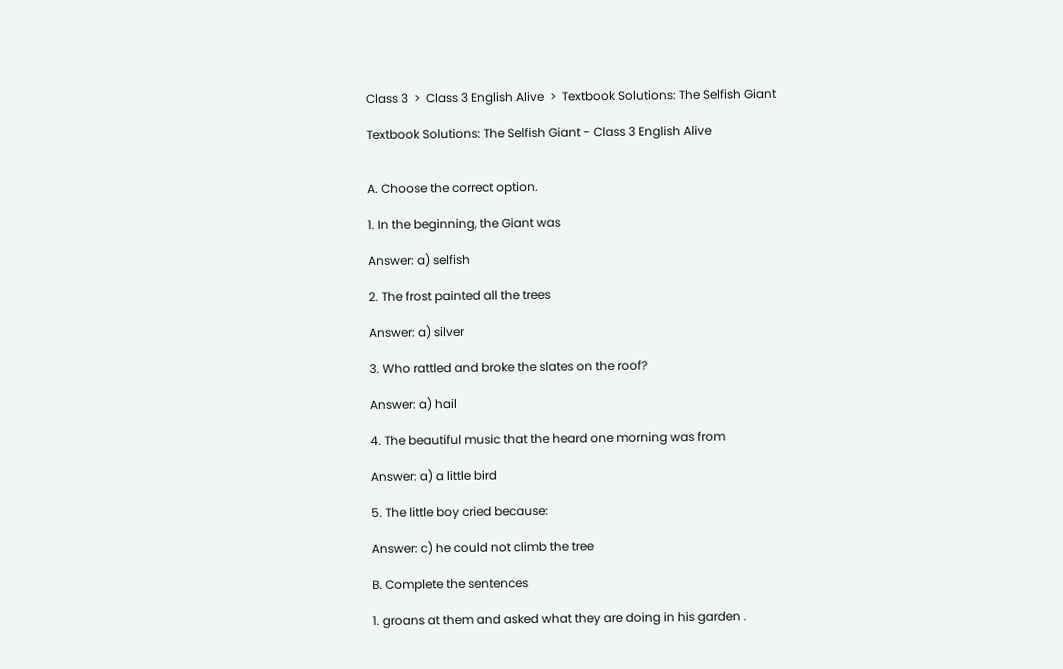Class 3  >  Class 3 English Alive  >  Textbook Solutions: The Selfish Giant

Textbook Solutions: The Selfish Giant - Class 3 English Alive


A. Choose the correct option.

1. In the beginning, the Giant was

Answer: a) selfish

2. The frost painted all the trees

Answer: a) silver

3. Who rattled and broke the slates on the roof?

Answer: a) hail

4. The beautiful music that the heard one morning was from

Answer: a) a little bird

5. The little boy cried because:

Answer: c) he could not climb the tree

B. Complete the sentences

1. groans at them and asked what they are doing in his garden .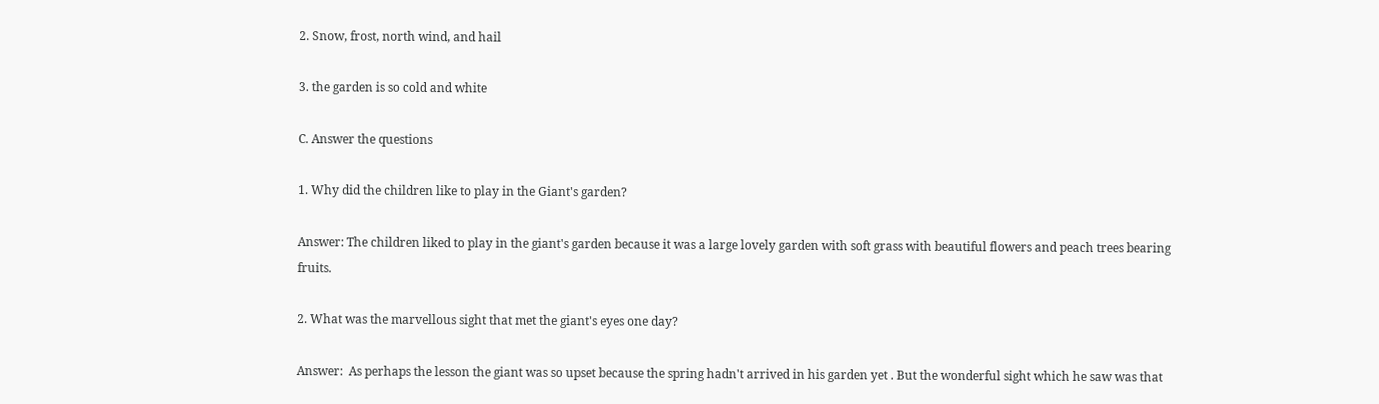2. Snow, frost, north wind, and hail

3. the garden is so cold and white

C. Answer the questions

1. Why did the children like to play in the Giant's garden?

Answer: The children liked to play in the giant's garden because it was a large lovely garden with soft grass with beautiful flowers and peach trees bearing fruits.

2. What was the marvellous sight that met the giant's eyes one day?

Answer:  As perhaps the lesson the giant was so upset because the spring hadn't arrived in his garden yet . But the wonderful sight which he saw was that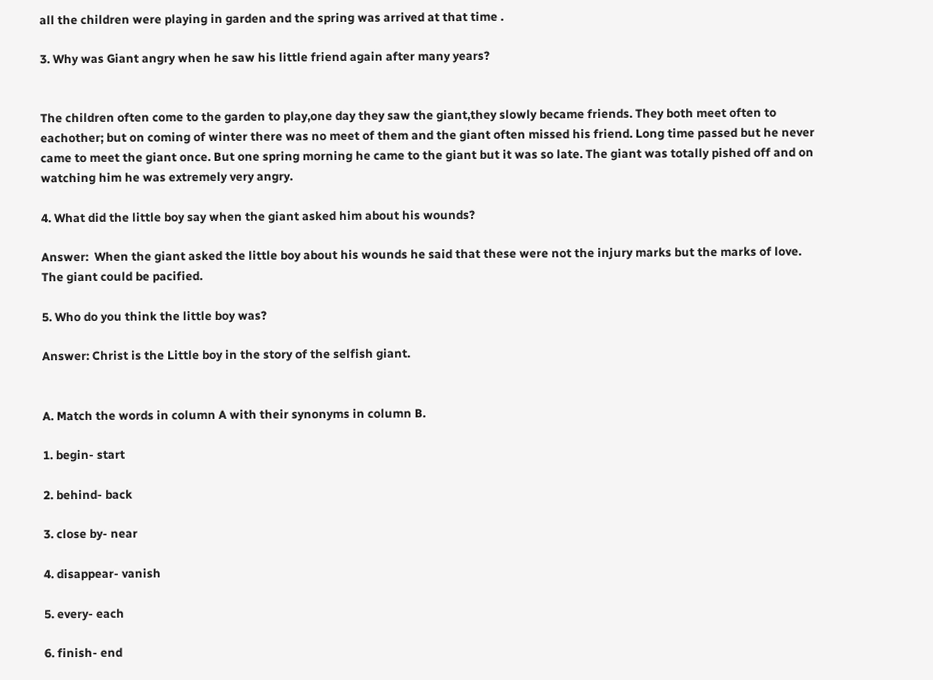all the children were playing in garden and the spring was arrived at that time .

3. Why was Giant angry when he saw his little friend again after many years?


The children often come to the garden to play,one day they saw the giant,they slowly became friends. They both meet often to eachother; but on coming of winter there was no meet of them and the giant often missed his friend. Long time passed but he never came to meet the giant once. But one spring morning he came to the giant but it was so late. The giant was totally pished off and on watching him he was extremely very angry.

4. What did the little boy say when the giant asked him about his wounds?

Answer:  When the giant asked the little boy about his wounds he said that these were not the injury marks but the marks of love. The giant could be pacified.

5. Who do you think the little boy was?

Answer: Christ is the Little boy in the story of the selfish giant.


A. Match the words in column A with their synonyms in column B.

1. begin- start

2. behind- back

3. close by- near

4. disappear- vanish

5. every- each

6. finish- end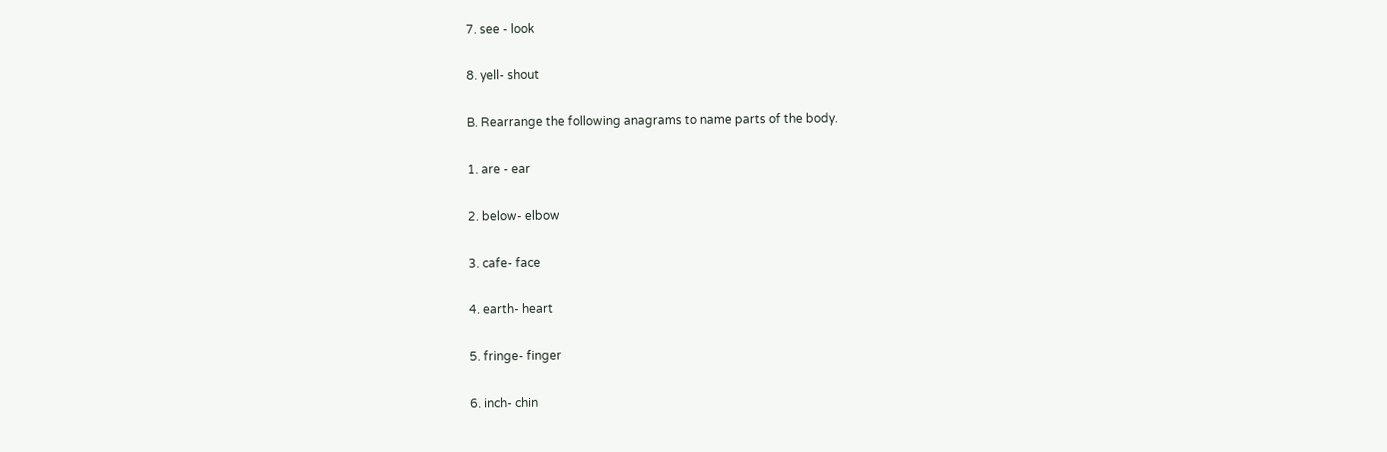7. see - look

8. yell- shout

B. Rearrange the following anagrams to name parts of the body.

1. are - ear

2. below- elbow

3. cafe- face

4. earth- heart

5. fringe- finger

6. inch- chin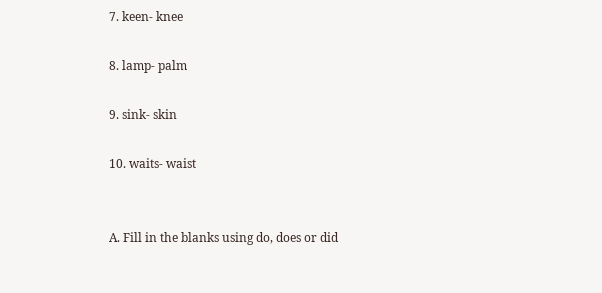7. keen- knee

8. lamp- palm

9. sink- skin

10. waits- waist


A. Fill in the blanks using do, does or did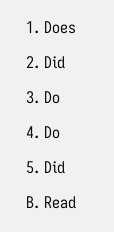1. Does

2. Did

3. Do

4. Do

5. Did

B. Read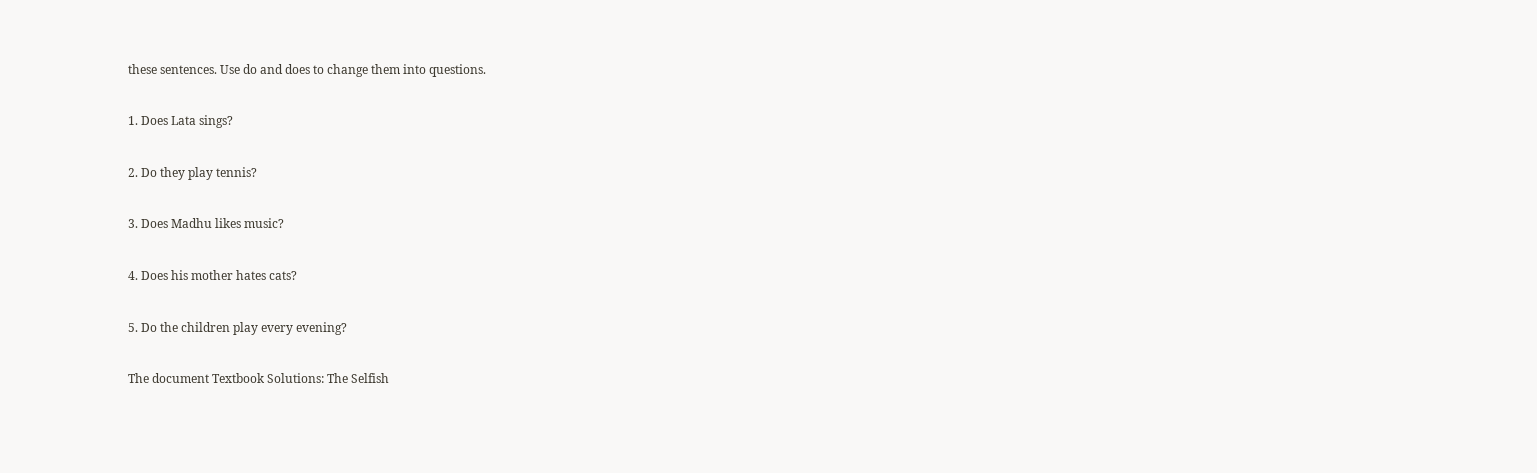these sentences. Use do and does to change them into questions.

1. Does Lata sings?

2. Do they play tennis?

3. Does Madhu likes music?

4. Does his mother hates cats?

5. Do the children play every evening?

The document Textbook Solutions: The Selfish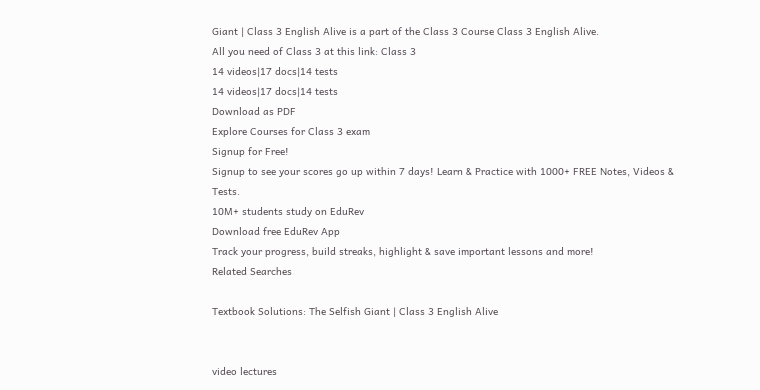Giant | Class 3 English Alive is a part of the Class 3 Course Class 3 English Alive.
All you need of Class 3 at this link: Class 3
14 videos|17 docs|14 tests
14 videos|17 docs|14 tests
Download as PDF
Explore Courses for Class 3 exam
Signup for Free!
Signup to see your scores go up within 7 days! Learn & Practice with 1000+ FREE Notes, Videos & Tests.
10M+ students study on EduRev
Download free EduRev App
Track your progress, build streaks, highlight & save important lessons and more!
Related Searches

Textbook Solutions: The Selfish Giant | Class 3 English Alive


video lectures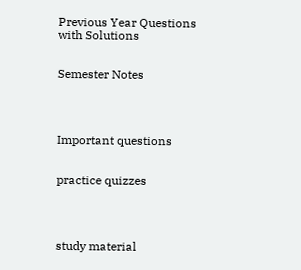Previous Year Questions with Solutions


Semester Notes




Important questions


practice quizzes




study material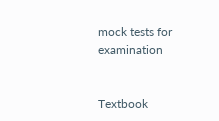mock tests for examination


Textbook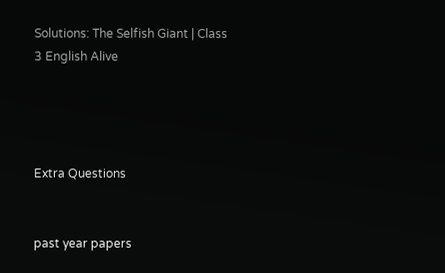Solutions: The Selfish Giant | Class 3 English Alive




Extra Questions


past year papers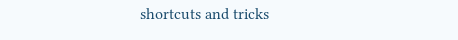shortcuts and tricks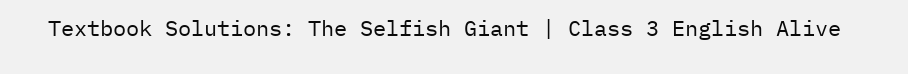Textbook Solutions: The Selfish Giant | Class 3 English Alive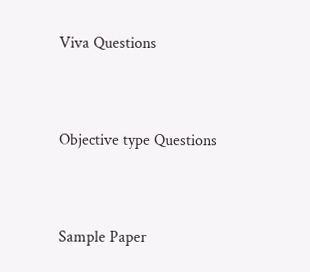Viva Questions


Objective type Questions


Sample Paper